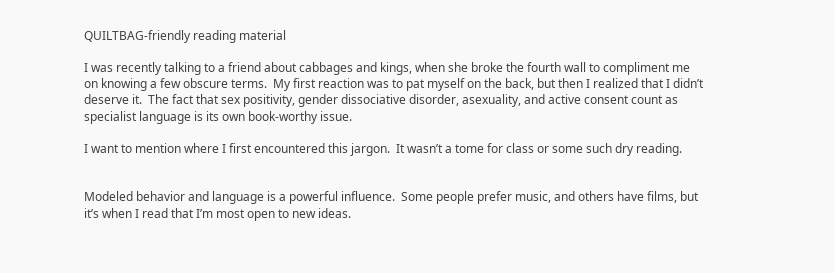QUILTBAG-friendly reading material

I was recently talking to a friend about cabbages and kings, when she broke the fourth wall to compliment me on knowing a few obscure terms.  My first reaction was to pat myself on the back, but then I realized that I didn’t deserve it.  The fact that sex positivity, gender dissociative disorder, asexuality, and active consent count as specialist language is its own book-worthy issue.

I want to mention where I first encountered this jargon.  It wasn’t a tome for class or some such dry reading.


Modeled behavior and language is a powerful influence.  Some people prefer music, and others have films, but it’s when I read that I’m most open to new ideas.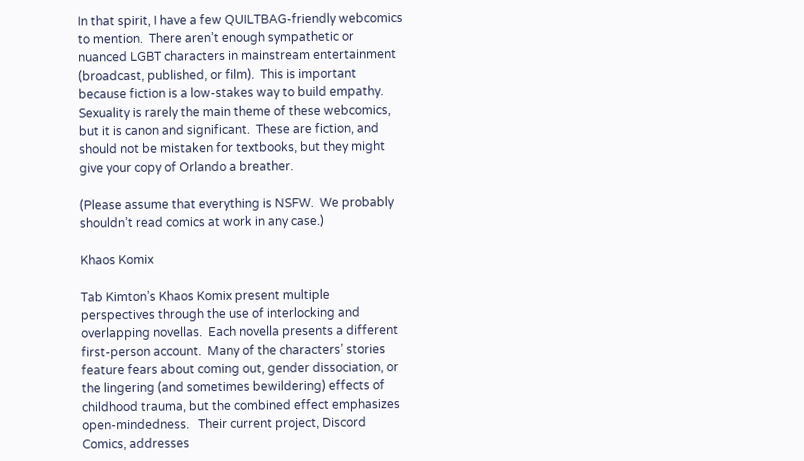In that spirit, I have a few QUILTBAG-friendly webcomics to mention.  There aren’t enough sympathetic or nuanced LGBT characters in mainstream entertainment (broadcast, published, or film).  This is important because fiction is a low-stakes way to build empathy.  Sexuality is rarely the main theme of these webcomics, but it is canon and significant.  These are fiction, and should not be mistaken for textbooks, but they might give your copy of Orlando a breather.

(Please assume that everything is NSFW.  We probably shouldn’t read comics at work in any case.)

Khaos Komix

Tab Kimton’s Khaos Komix present multiple perspectives through the use of interlocking and overlapping novellas.  Each novella presents a different first-person account.  Many of the characters’ stories feature fears about coming out, gender dissociation, or the lingering (and sometimes bewildering) effects of childhood trauma, but the combined effect emphasizes open-mindedness.   Their current project, Discord Comics, addresses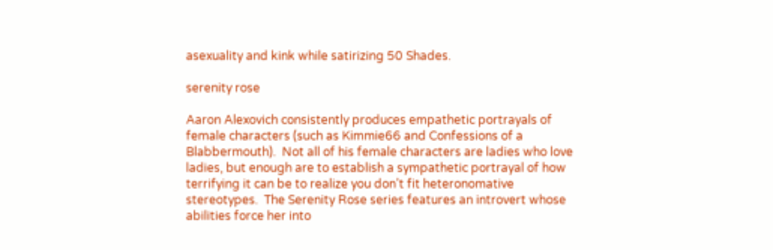asexuality and kink while satirizing 50 Shades.

serenity rose

Aaron Alexovich consistently produces empathetic portrayals of female characters (such as Kimmie66 and Confessions of a Blabbermouth).  Not all of his female characters are ladies who love ladies, but enough are to establish a sympathetic portrayal of how terrifying it can be to realize you don’t fit heteronomative stereotypes.  The Serenity Rose series features an introvert whose abilities force her into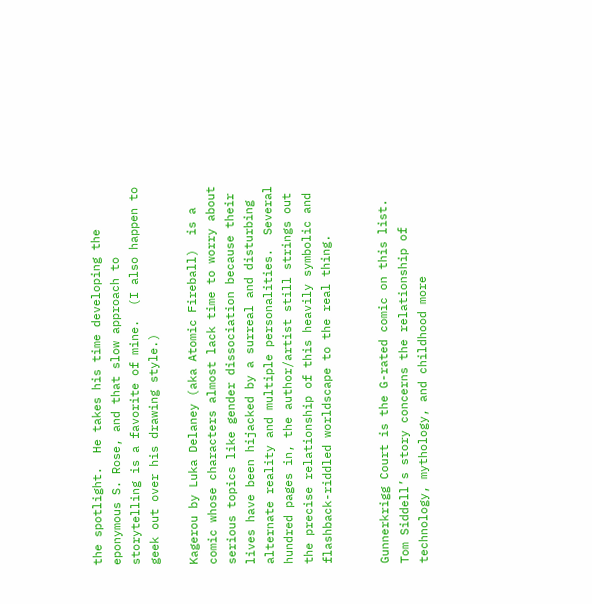the spotlight.  He takes his time developing the eponymous S. Rose, and that slow approach to storytelling is a favorite of mine.  (I also happen to geek out over his drawing style.)

Kagerou by Luka Delaney (aka Atomic Fireball)  is a comic whose characters almost lack time to worry about serious topics like gender dissociation because their lives have been hijacked by a surreal and disturbing alternate reality and multiple personalities.  Several hundred pages in, the author/artist still strings out the precise relationship of this heavily symbolic and flashback-riddled worldscape to the real thing.


Gunnerkrigg Court is the G-rated comic on this list.  Tom Siddell’s story concerns the relationship of technology, mythology, and childhood more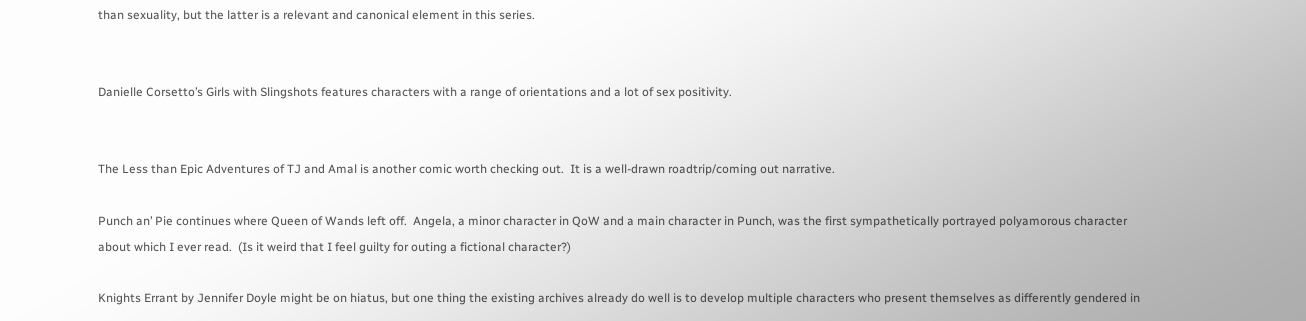than sexuality, but the latter is a relevant and canonical element in this series.


Danielle Corsetto’s Girls with Slingshots features characters with a range of orientations and a lot of sex positivity.


The Less than Epic Adventures of TJ and Amal is another comic worth checking out.  It is a well-drawn roadtrip/coming out narrative.

Punch an’ Pie continues where Queen of Wands left off.  Angela, a minor character in QoW and a main character in Punch, was the first sympathetically portrayed polyamorous character about which I ever read.  (Is it weird that I feel guilty for outing a fictional character?)

Knights Errant by Jennifer Doyle might be on hiatus, but one thing the existing archives already do well is to develop multiple characters who present themselves as differently gendered in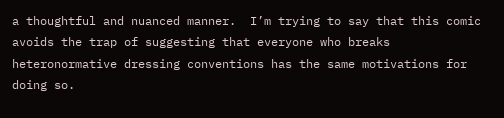a thoughtful and nuanced manner.  I’m trying to say that this comic avoids the trap of suggesting that everyone who breaks heteronormative dressing conventions has the same motivations for doing so.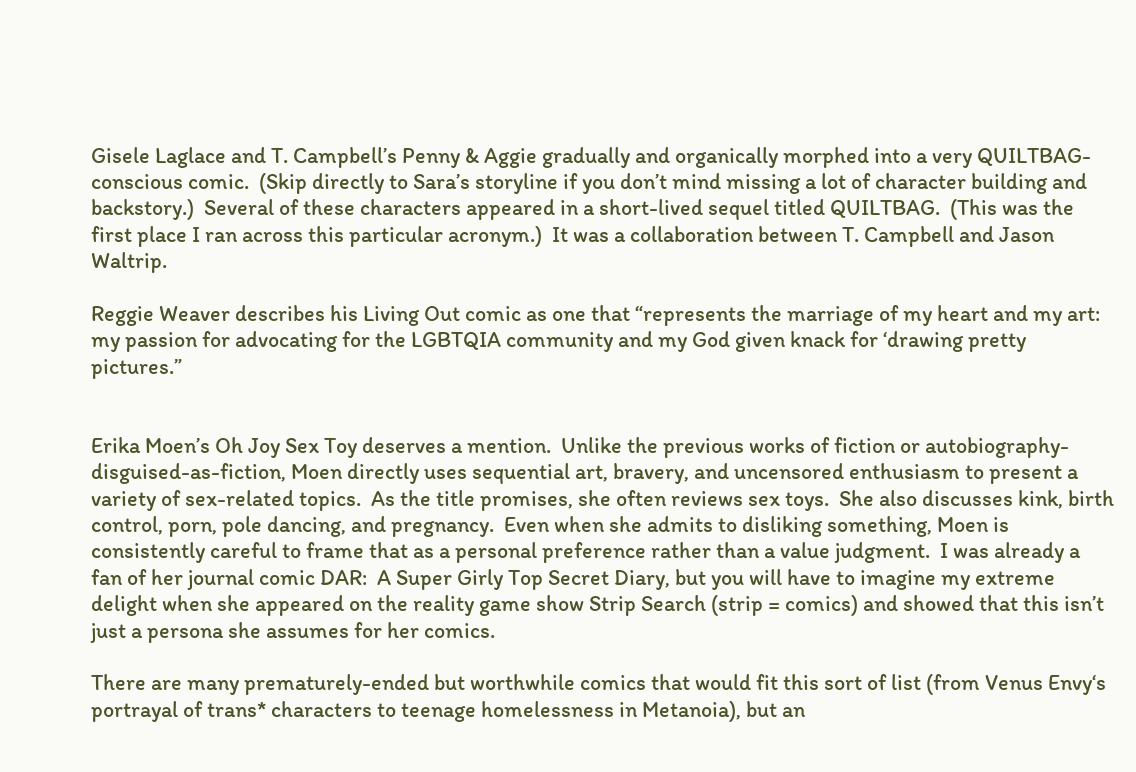Gisele Laglace and T. Campbell’s Penny & Aggie gradually and organically morphed into a very QUILTBAG-conscious comic.  (Skip directly to Sara’s storyline if you don’t mind missing a lot of character building and backstory.)  Several of these characters appeared in a short-lived sequel titled QUILTBAG.  (This was the first place I ran across this particular acronym.)  It was a collaboration between T. Campbell and Jason Waltrip.

Reggie Weaver describes his Living Out comic as one that “represents the marriage of my heart and my art: my passion for advocating for the LGBTQIA community and my God given knack for ‘drawing pretty pictures.”


Erika Moen’s Oh Joy Sex Toy deserves a mention.  Unlike the previous works of fiction or autobiography-disguised-as-fiction, Moen directly uses sequential art, bravery, and uncensored enthusiasm to present a variety of sex-related topics.  As the title promises, she often reviews sex toys.  She also discusses kink, birth control, porn, pole dancing, and pregnancy.  Even when she admits to disliking something, Moen is consistently careful to frame that as a personal preference rather than a value judgment.  I was already a fan of her journal comic DAR:  A Super Girly Top Secret Diary, but you will have to imagine my extreme delight when she appeared on the reality game show Strip Search (strip = comics) and showed that this isn’t just a persona she assumes for her comics.

There are many prematurely-ended but worthwhile comics that would fit this sort of list (from Venus Envy‘s portrayal of trans* characters to teenage homelessness in Metanoia), but an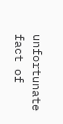unfortunate fact of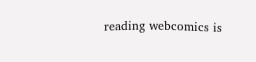reading webcomics is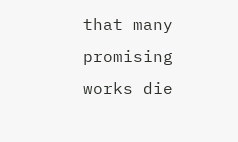that many promising works die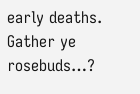early deaths.  Gather ye rosebuds…?